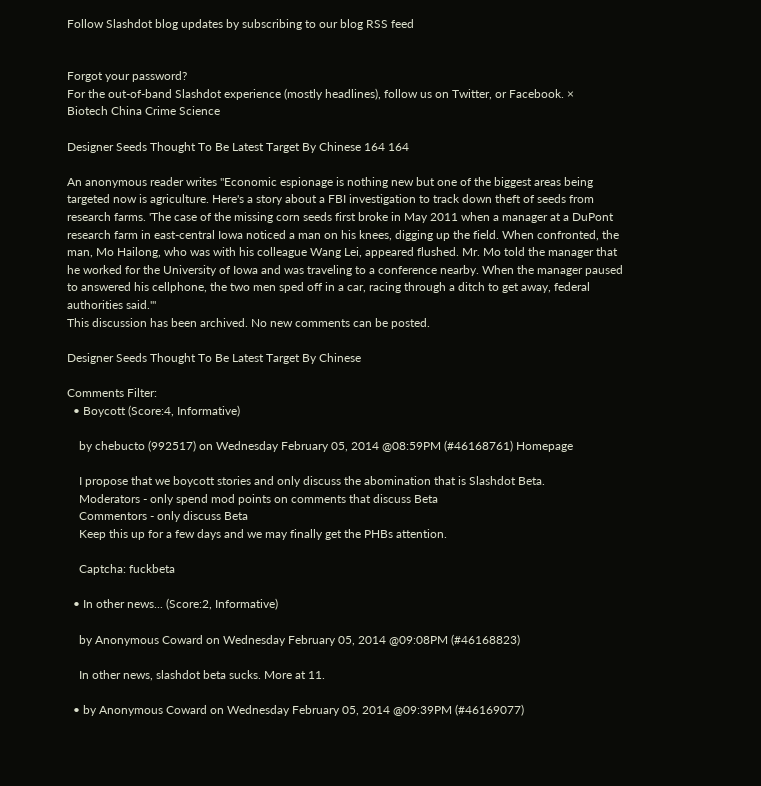Follow Slashdot blog updates by subscribing to our blog RSS feed


Forgot your password?
For the out-of-band Slashdot experience (mostly headlines), follow us on Twitter, or Facebook. ×
Biotech China Crime Science

Designer Seeds Thought To Be Latest Target By Chinese 164 164

An anonymous reader writes "Economic espionage is nothing new but one of the biggest areas being targeted now is agriculture. Here's a story about a FBI investigation to track down theft of seeds from research farms. 'The case of the missing corn seeds first broke in May 2011 when a manager at a DuPont research farm in east-central Iowa noticed a man on his knees, digging up the field. When confronted, the man, Mo Hailong, who was with his colleague Wang Lei, appeared flushed. Mr. Mo told the manager that he worked for the University of Iowa and was traveling to a conference nearby. When the manager paused to answered his cellphone, the two men sped off in a car, racing through a ditch to get away, federal authorities said.'"
This discussion has been archived. No new comments can be posted.

Designer Seeds Thought To Be Latest Target By Chinese

Comments Filter:
  • Boycott (Score:4, Informative)

    by chebucto (992517) on Wednesday February 05, 2014 @08:59PM (#46168761) Homepage

    I propose that we boycott stories and only discuss the abomination that is Slashdot Beta.
    Moderators - only spend mod points on comments that discuss Beta
    Commentors - only discuss Beta
    Keep this up for a few days and we may finally get the PHBs attention.

    Captcha: fuckbeta

  • In other news... (Score:2, Informative)

    by Anonymous Coward on Wednesday February 05, 2014 @09:08PM (#46168823)

    In other news, slashdot beta sucks. More at 11.

  • by Anonymous Coward on Wednesday February 05, 2014 @09:39PM (#46169077)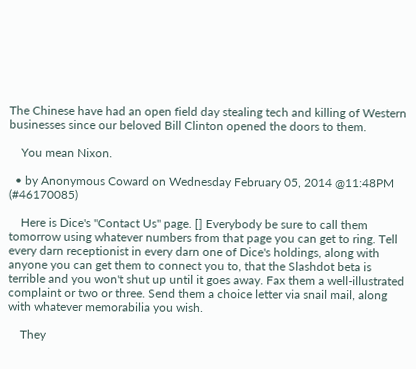The Chinese have had an open field day stealing tech and killing of Western businesses since our beloved Bill Clinton opened the doors to them.

    You mean Nixon.

  • by Anonymous Coward on Wednesday February 05, 2014 @11:48PM (#46170085)

    Here is Dice's "Contact Us" page. [] Everybody be sure to call them tomorrow using whatever numbers from that page you can get to ring. Tell every darn receptionist in every darn one of Dice's holdings, along with anyone you can get them to connect you to, that the Slashdot beta is terrible and you won't shut up until it goes away. Fax them a well-illustrated complaint or two or three. Send them a choice letter via snail mail, along with whatever memorabilia you wish.

    They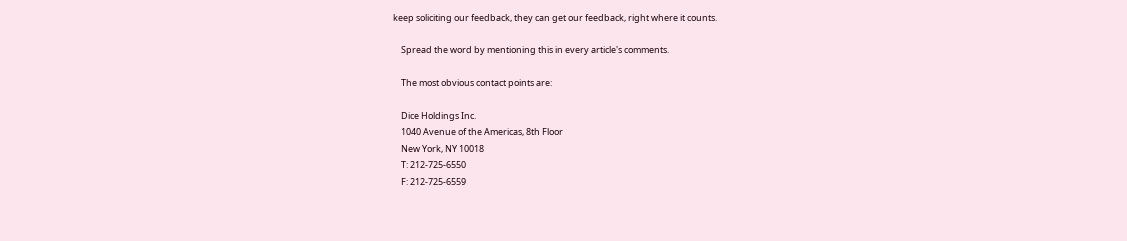keep soliciting our feedback, they can get our feedback, right where it counts.

    Spread the word by mentioning this in every article's comments.

    The most obvious contact points are:

    Dice Holdings Inc.
    1040 Avenue of the Americas, 8th Floor
    New York, NY 10018
    T: 212-725-6550
    F: 212-725-6559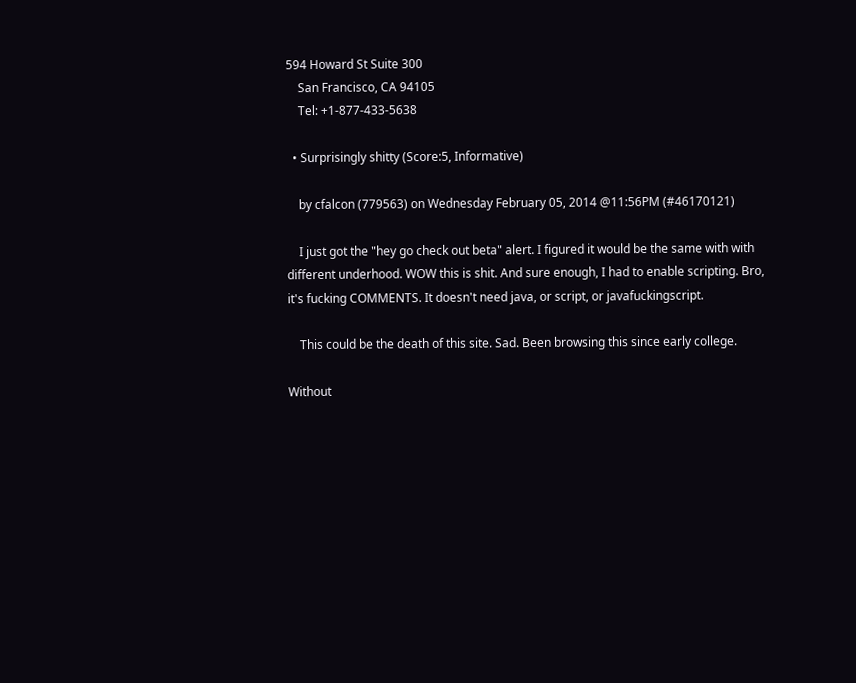594 Howard St Suite 300
    San Francisco, CA 94105
    Tel: +1-877-433-5638

  • Surprisingly shitty (Score:5, Informative)

    by cfalcon (779563) on Wednesday February 05, 2014 @11:56PM (#46170121)

    I just got the "hey go check out beta" alert. I figured it would be the same with with different underhood. WOW this is shit. And sure enough, I had to enable scripting. Bro, it's fucking COMMENTS. It doesn't need java, or script, or javafuckingscript.

    This could be the death of this site. Sad. Been browsing this since early college.

Without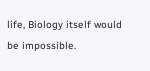life, Biology itself would be impossible.